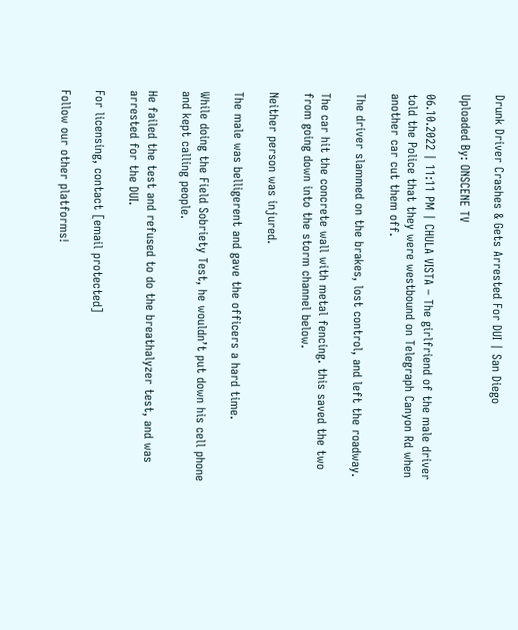Drunk Driver Crashes & Gets Arrested For DUI | San Diego

Uploaded By: ONSCENE TV

06.10.2022 | 11:11 PM | CHULA VISTA – The girlfriend of the male driver told the Police that they were westbound on Telegraph Canyon Rd when another car cut them off.

The driver slammed on the brakes, lost control, and left the roadway.

The car hit the concrete wall with metal fencing. this saved the two from going down into the storm channel below.

Neither person was injured.

The male was belligerent and gave the officers a hard time.

While doing the Field Sobriety Test, he wouldn’t put down his cell phone and kept calling people.

He failed the test and refused to do the breathalyzer test, and was arrested for the DUI.

For licensing, contact [email protected]

Follow our other platforms!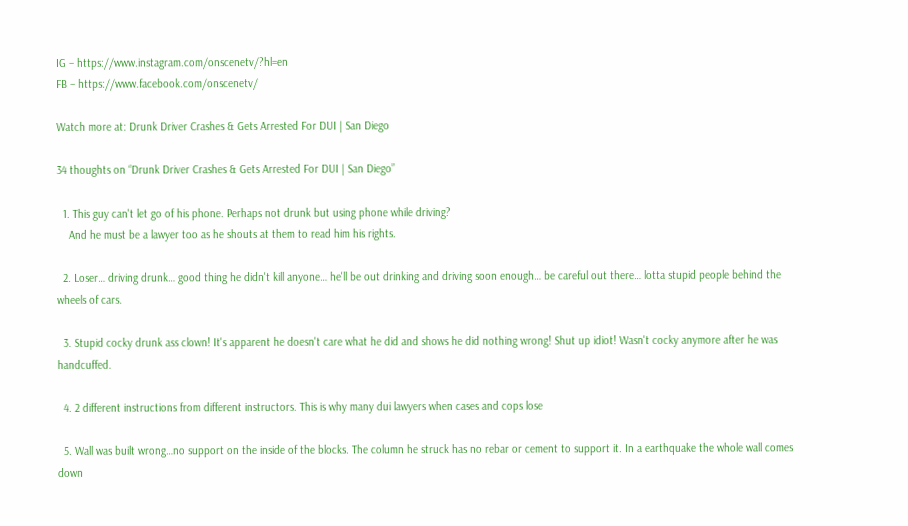IG – https://www.instagram.com/onscenetv/?hl=en
FB – https://www.facebook.com/onscenetv/

Watch more at: Drunk Driver Crashes & Gets Arrested For DUI | San Diego

34 thoughts on “Drunk Driver Crashes & Gets Arrested For DUI | San Diego”

  1. This guy can't let go of his phone. Perhaps not drunk but using phone while driving?
    And he must be a lawyer too as he shouts at them to read him his rights.

  2. Loser… driving drunk… good thing he didn't kill anyone… he'll be out drinking and driving soon enough… be careful out there… lotta stupid people behind the wheels of cars.

  3. Stupid cocky drunk ass clown! It's apparent he doesn't care what he did and shows he did nothing wrong! Shut up idiot! Wasn't cocky anymore after he was handcuffed.

  4. 2 different instructions from different instructors. This is why many dui lawyers when cases and cops lose

  5. Wall was built wrong…no support on the inside of the blocks. The column he struck has no rebar or cement to support it. In a earthquake the whole wall comes down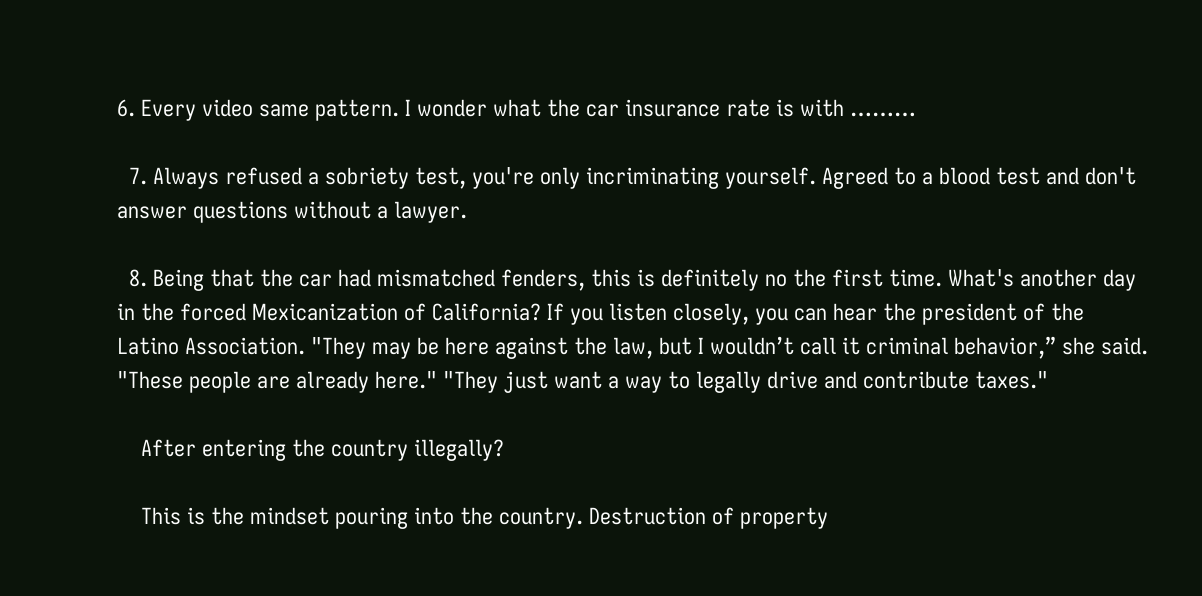6. Every video same pattern. I wonder what the car insurance rate is with ………

  7. Always refused a sobriety test, you're only incriminating yourself. Agreed to a blood test and don't answer questions without a lawyer.

  8. Being that the car had mismatched fenders, this is definitely no the first time. What's another day in the forced Mexicanization of California? If you listen closely, you can hear the president of the Latino Association. "They may be here against the law, but I wouldn’t call it criminal behavior,” she said. "These people are already here." "They just want a way to legally drive and contribute taxes."

    After entering the country illegally?

    This is the mindset pouring into the country. Destruction of property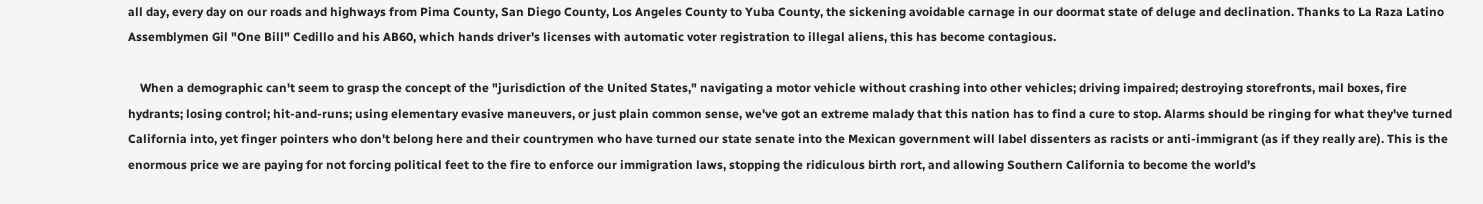all day, every day on our roads and highways from Pima County, San Diego County, Los Angeles County to Yuba County, the sickening avoidable carnage in our doormat state of deluge and declination. Thanks to La Raza Latino Assemblymen Gil "One Bill" Cedillo and his AB60, which hands driver's licenses with automatic voter registration to illegal aliens, this has become contagious.

    When a demographic can't seem to grasp the concept of the "jurisdiction of the United States," navigating a motor vehicle without crashing into other vehicles; driving impaired; destroying storefronts, mail boxes, fire hydrants; losing control; hit-and-runs; using elementary evasive maneuvers, or just plain common sense, we've got an extreme malady that this nation has to find a cure to stop. Alarms should be ringing for what they've turned California into, yet finger pointers who don't belong here and their countrymen who have turned our state senate into the Mexican government will label dissenters as racists or anti-immigrant (as if they really are). This is the enormous price we are paying for not forcing political feet to the fire to enforce our immigration laws, stopping the ridiculous birth rort, and allowing Southern California to become the world's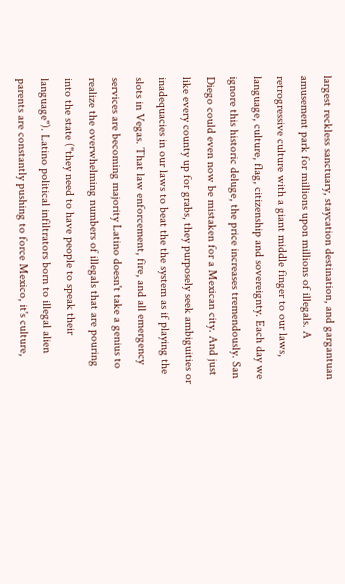largest reckless sanctuary, staycation destination, and gargantuan amusement park for millions upon millions of illegals. A retrogressive culture with a giant middle finger to our laws, language, culture, flag, citizenship and sovereignty. Each day we ignore this historic deluge, the price increases tremendously. San Diego could even now be mistaken for a Mexican city. And just like every county up for grabs, they purposely seek ambiguities or inadequacies in our laws to beat the the system as if playing the slots in Vegas. That law enforcement, fire, and all emergency services are becoming majority Latino doesn't take a genius to realize the overwhelming numbers of illegals that are pouring into the state ("they need to have people to speak their language"). Latino political infiltrators born to illegal alien parents are constantly pushing to force Mexico, it's culture,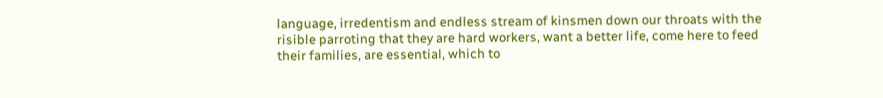language, irredentism and endless stream of kinsmen down our throats with the risible parroting that they are hard workers, want a better life, come here to feed their families, are essential, which to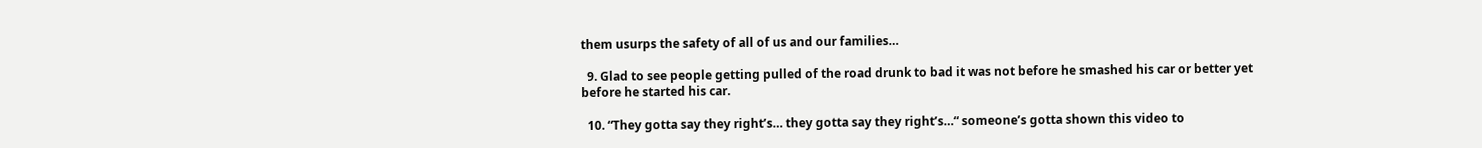them usurps the safety of all of us and our families…

  9. Glad to see people getting pulled of the road drunk to bad it was not before he smashed his car or better yet before he started his car.

  10. “They gotta say they right’s… they gotta say they right’s…“ someone’s gotta shown this video to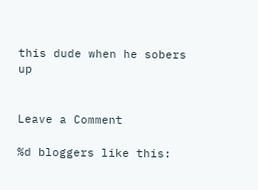this dude when he sobers up


Leave a Comment

%d bloggers like this: